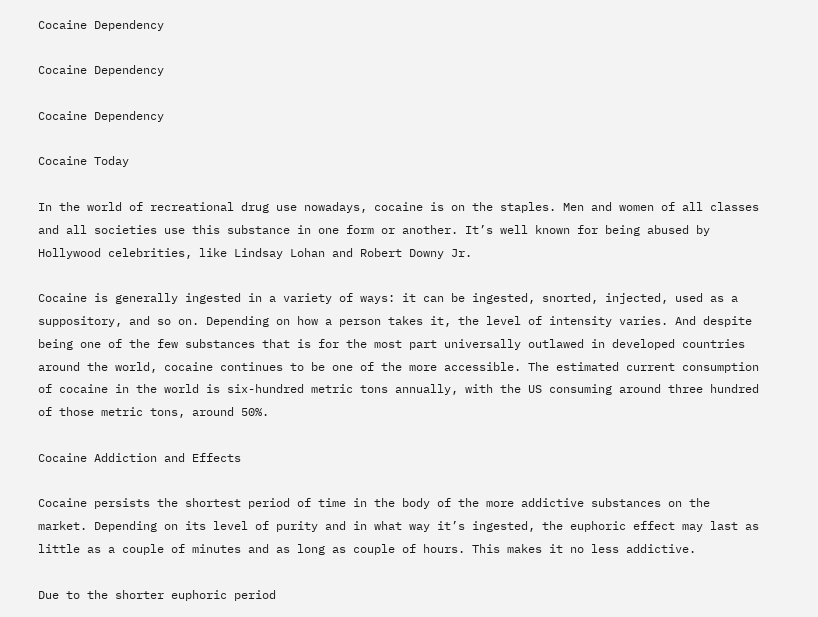Cocaine Dependency

Cocaine Dependency

Cocaine Dependency

Cocaine Today

In the world of recreational drug use nowadays, cocaine is on the staples. Men and women of all classes and all societies use this substance in one form or another. It’s well known for being abused by Hollywood celebrities, like Lindsay Lohan and Robert Downy Jr.

Cocaine is generally ingested in a variety of ways: it can be ingested, snorted, injected, used as a suppository, and so on. Depending on how a person takes it, the level of intensity varies. And despite being one of the few substances that is for the most part universally outlawed in developed countries around the world, cocaine continues to be one of the more accessible. The estimated current consumption of cocaine in the world is six-hundred metric tons annually, with the US consuming around three hundred of those metric tons, around 50%.

Cocaine Addiction and Effects

Cocaine persists the shortest period of time in the body of the more addictive substances on the market. Depending on its level of purity and in what way it’s ingested, the euphoric effect may last as little as a couple of minutes and as long as couple of hours. This makes it no less addictive.

Due to the shorter euphoric period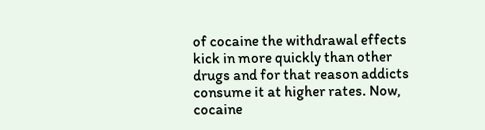of cocaine the withdrawal effects kick in more quickly than other drugs and for that reason addicts consume it at higher rates. Now, cocaine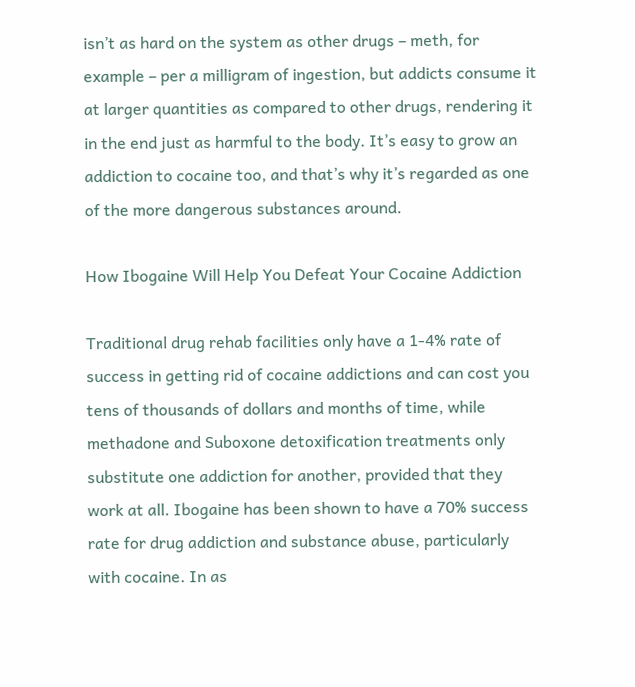isn’t as hard on the system as other drugs – meth, for example – per a milligram of ingestion, but addicts consume it at larger quantities as compared to other drugs, rendering it in the end just as harmful to the body. It’s easy to grow an addiction to cocaine too, and that’s why it’s regarded as one of the more dangerous substances around.

How Ibogaine Will Help You Defeat Your Cocaine Addiction

Traditional drug rehab facilities only have a 1-4% rate of success in getting rid of cocaine addictions and can cost you tens of thousands of dollars and months of time, while methadone and Suboxone detoxification treatments only substitute one addiction for another, provided that they work at all. Ibogaine has been shown to have a 70% success rate for drug addiction and substance abuse, particularly with cocaine. In as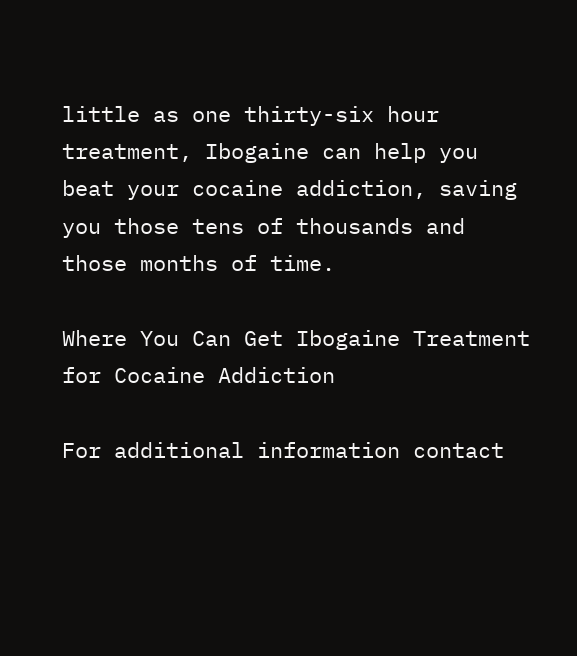little as one thirty-six hour treatment, Ibogaine can help you beat your cocaine addiction, saving you those tens of thousands and those months of time.

Where You Can Get Ibogaine Treatment for Cocaine Addiction

For additional information contact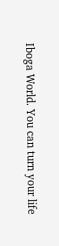Iboga World. You can turn your life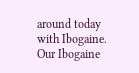around today with Ibogaine. Our Ibogaine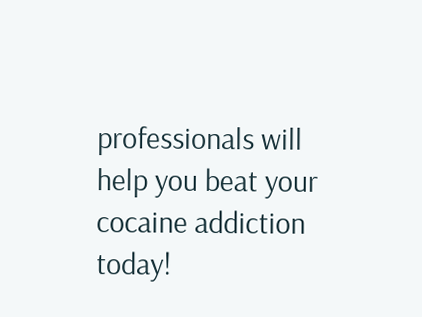professionals will help you beat your cocaine addiction today!